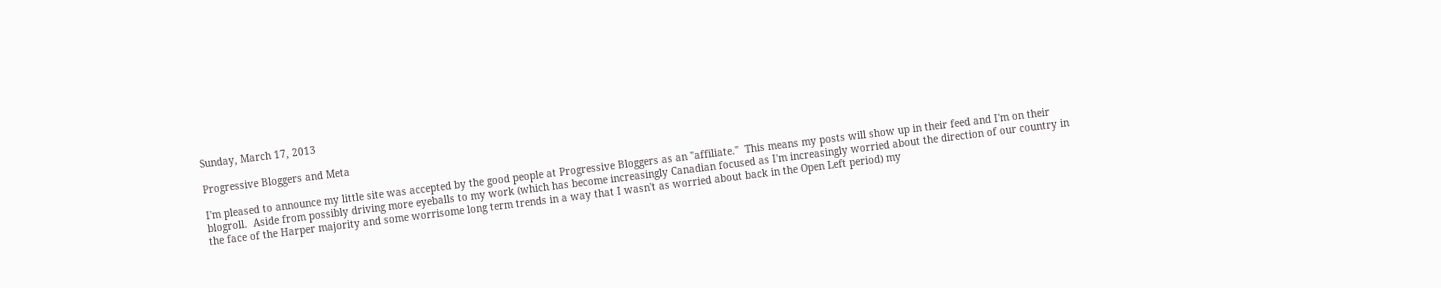Sunday, March 17, 2013

Progressive Bloggers and Meta

I'm pleased to announce my little site was accepted by the good people at Progressive Bloggers as an "affiliate."  This means my posts will show up in their feed and I'm on their blogroll.  Aside from possibly driving more eyeballs to my work (which has become increasingly Canadian focused as I'm increasingly worried about the direction of our country in the face of the Harper majority and some worrisome long term trends in a way that I wasn't as worried about back in the Open Left period) my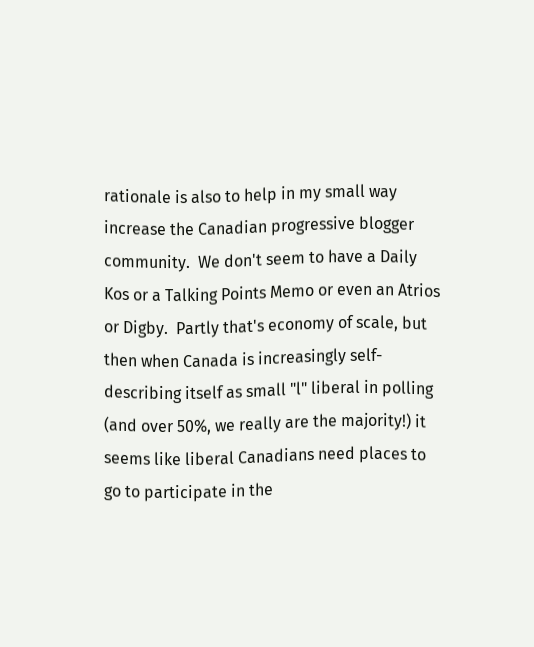rationale is also to help in my small way increase the Canadian progressive blogger community.  We don't seem to have a Daily Kos or a Talking Points Memo or even an Atrios or Digby.  Partly that's economy of scale, but then when Canada is increasingly self-describing itself as small "l" liberal in polling (and over 50%, we really are the majority!) it seems like liberal Canadians need places to go to participate in the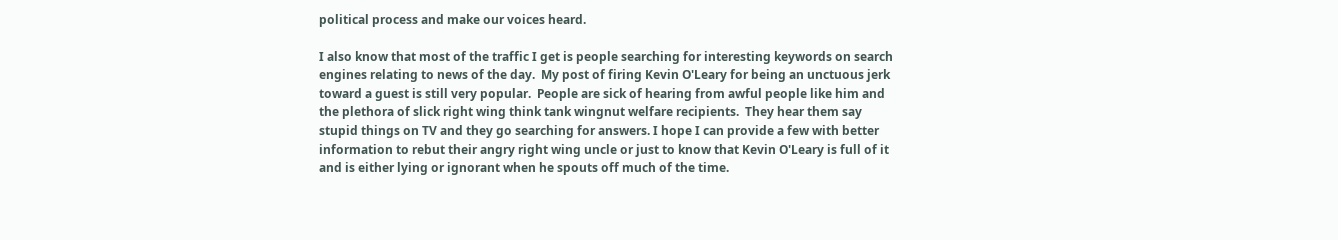political process and make our voices heard.

I also know that most of the traffic I get is people searching for interesting keywords on search engines relating to news of the day.  My post of firing Kevin O'Leary for being an unctuous jerk toward a guest is still very popular.  People are sick of hearing from awful people like him and the plethora of slick right wing think tank wingnut welfare recipients.  They hear them say stupid things on TV and they go searching for answers. I hope I can provide a few with better information to rebut their angry right wing uncle or just to know that Kevin O'Leary is full of it and is either lying or ignorant when he spouts off much of the time.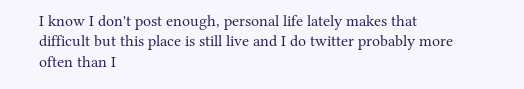I know I don't post enough, personal life lately makes that difficult but this place is still live and I do twitter probably more often than I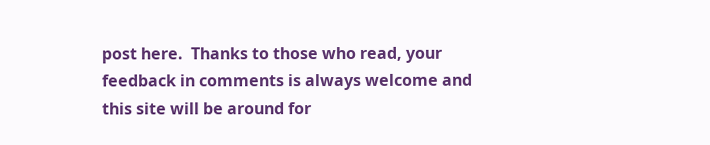post here.  Thanks to those who read, your feedback in comments is always welcome and this site will be around for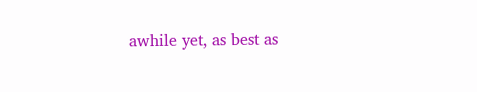awhile yet, as best as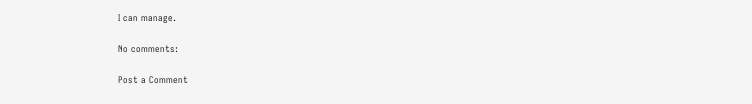I can manage.

No comments:

Post a Comment